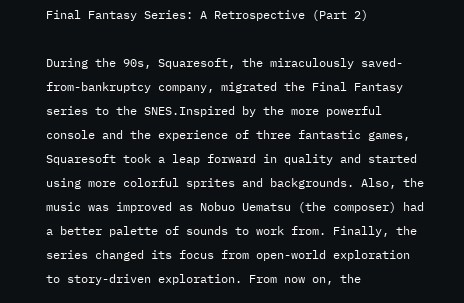Final Fantasy Series: A Retrospective (Part 2)

During the 90s, Squaresoft, the miraculously saved-from-bankruptcy company, migrated the Final Fantasy series to the SNES.Inspired by the more powerful console and the experience of three fantastic games, Squaresoft took a leap forward in quality and started using more colorful sprites and backgrounds. Also, the music was improved as Nobuo Uematsu (the composer) had a better palette of sounds to work from. Finally, the series changed its focus from open-world exploration to story-driven exploration. From now on, the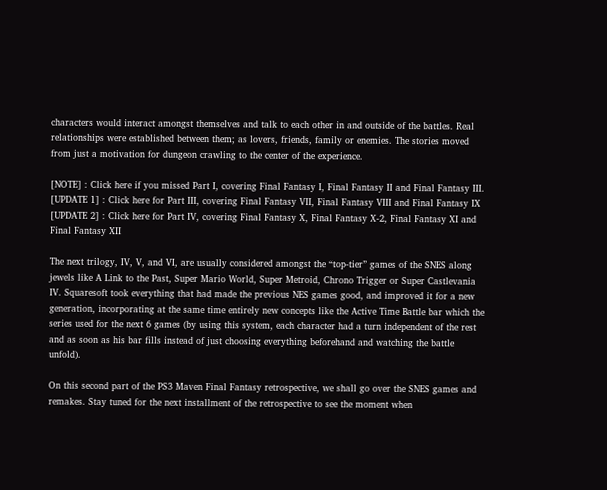characters would interact amongst themselves and talk to each other in and outside of the battles. Real relationships were established between them; as lovers, friends, family or enemies. The stories moved from just a motivation for dungeon crawling to the center of the experience.

[NOTE] : Click here if you missed Part I, covering Final Fantasy I, Final Fantasy II and Final Fantasy III.
[UPDATE 1] : Click here for Part III, covering Final Fantasy VII, Final Fantasy VIII and Final Fantasy IX
[UPDATE 2] : Click here for Part IV, covering Final Fantasy X, Final Fantasy X-2, Final Fantasy XI and Final Fantasy XII

The next trilogy, IV, V, and VI, are usually considered amongst the “top-tier” games of the SNES along jewels like A Link to the Past, Super Mario World, Super Metroid, Chrono Trigger or Super Castlevania IV. Squaresoft took everything that had made the previous NES games good, and improved it for a new generation, incorporating at the same time entirely new concepts like the Active Time Battle bar which the series used for the next 6 games (by using this system, each character had a turn independent of the rest and as soon as his bar fills instead of just choosing everything beforehand and watching the battle unfold).

On this second part of the PS3 Maven Final Fantasy retrospective, we shall go over the SNES games and remakes. Stay tuned for the next installment of the retrospective to see the moment when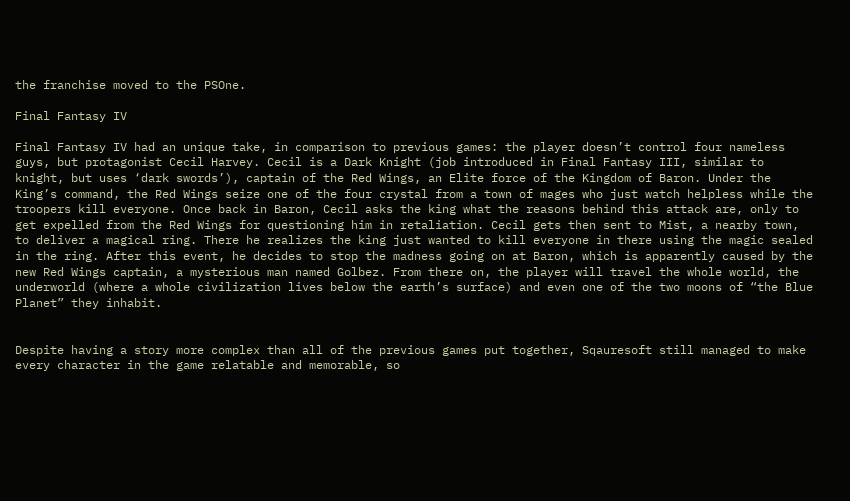the franchise moved to the PSOne.

Final Fantasy IV

Final Fantasy IV had an unique take, in comparison to previous games: the player doesn’t control four nameless guys, but protagonist Cecil Harvey. Cecil is a Dark Knight (job introduced in Final Fantasy III, similar to knight, but uses ‘dark swords’), captain of the Red Wings, an Elite force of the Kingdom of Baron. Under the King’s command, the Red Wings seize one of the four crystal from a town of mages who just watch helpless while the troopers kill everyone. Once back in Baron, Cecil asks the king what the reasons behind this attack are, only to get expelled from the Red Wings for questioning him in retaliation. Cecil gets then sent to Mist, a nearby town, to deliver a magical ring. There he realizes the king just wanted to kill everyone in there using the magic sealed in the ring. After this event, he decides to stop the madness going on at Baron, which is apparently caused by the new Red Wings captain, a mysterious man named Golbez. From there on, the player will travel the whole world, the underworld (where a whole civilization lives below the earth’s surface) and even one of the two moons of “the Blue Planet” they inhabit.


Despite having a story more complex than all of the previous games put together, Sqauresoft still managed to make every character in the game relatable and memorable, so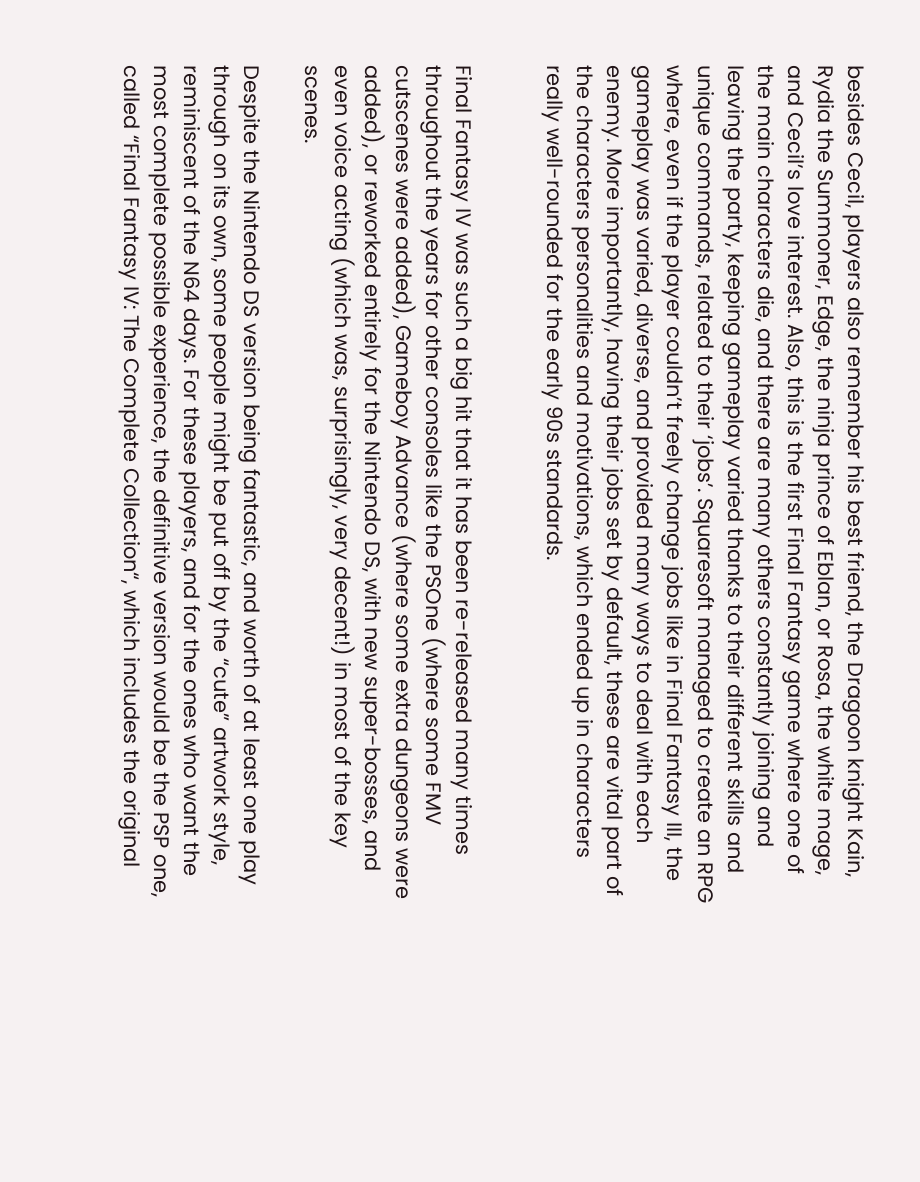besides Cecil, players also remember his best friend, the Dragoon knight Kain, Rydia the Summoner, Edge, the ninja prince of Eblan, or Rosa, the white mage, and Cecil’s love interest. Also, this is the first Final Fantasy game where one of the main characters die, and there are many others constantly joining and leaving the party, keeping gameplay varied thanks to their different skills and unique commands, related to their ‘jobs’. Squaresoft managed to create an RPG where, even if the player couldn’t freely change jobs like in Final Fantasy III, the gameplay was varied, diverse, and provided many ways to deal with each enemy. More importantly, having their jobs set by default, these are vital part of the characters personalities and motivations, which ended up in characters really well-rounded for the early 90s standards.


Final Fantasy IV was such a big hit that it has been re-released many times throughout the years for other consoles like the PSOne (where some FMV cutscenes were added), Gameboy Advance (where some extra dungeons were added), or reworked entirely for the Nintendo DS, with new super-bosses, and even voice acting (which was, surprisingly, very decent!) in most of the key scenes.

Despite the Nintendo DS version being fantastic, and worth of at least one play through on its own, some people might be put off by the “cute” artwork style, reminiscent of the N64 days. For these players, and for the ones who want the most complete possible experience, the definitive version would be the PSP one, called “Final Fantasy IV: The Complete Collection“, which includes the original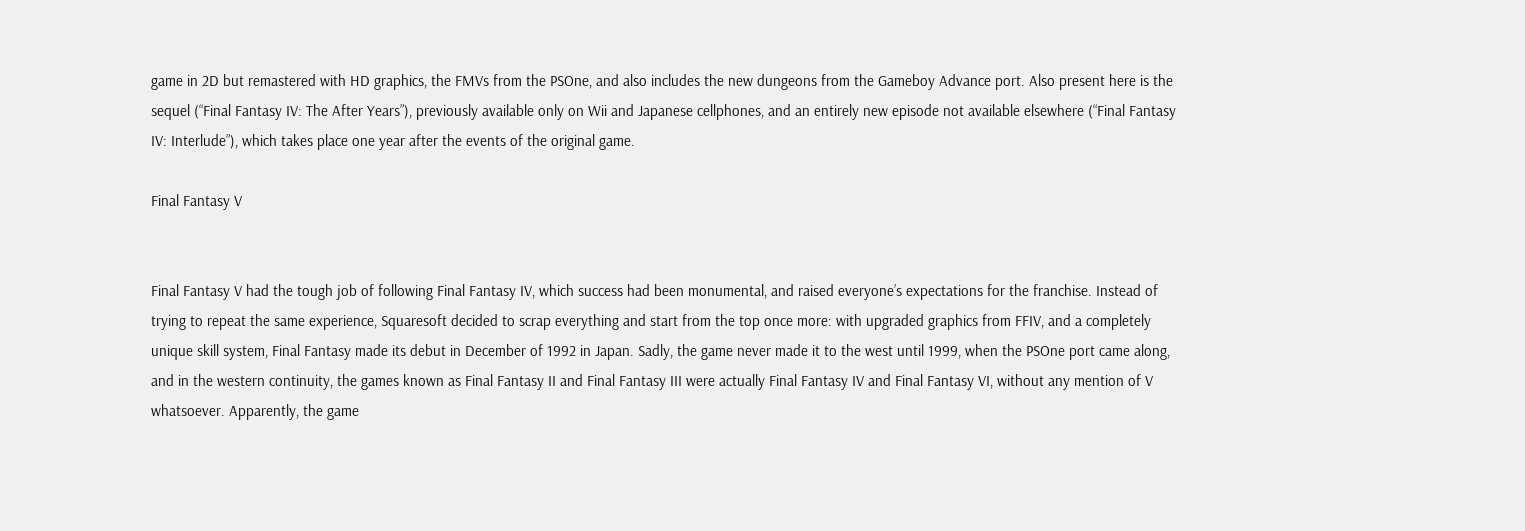game in 2D but remastered with HD graphics, the FMVs from the PSOne, and also includes the new dungeons from the Gameboy Advance port. Also present here is the sequel (“Final Fantasy IV: The After Years”), previously available only on Wii and Japanese cellphones, and an entirely new episode not available elsewhere (“Final Fantasy IV: Interlude”), which takes place one year after the events of the original game.

Final Fantasy V


Final Fantasy V had the tough job of following Final Fantasy IV, which success had been monumental, and raised everyone’s expectations for the franchise. Instead of trying to repeat the same experience, Squaresoft decided to scrap everything and start from the top once more: with upgraded graphics from FFIV, and a completely unique skill system, Final Fantasy made its debut in December of 1992 in Japan. Sadly, the game never made it to the west until 1999, when the PSOne port came along, and in the western continuity, the games known as Final Fantasy II and Final Fantasy III were actually Final Fantasy IV and Final Fantasy VI, without any mention of V whatsoever. Apparently, the game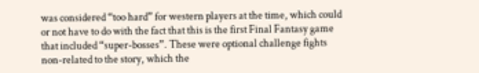was considered “too hard” for western players at the time, which could or not have to do with the fact that this is the first Final Fantasy game that included “super-bosses”. These were optional challenge fights non-related to the story, which the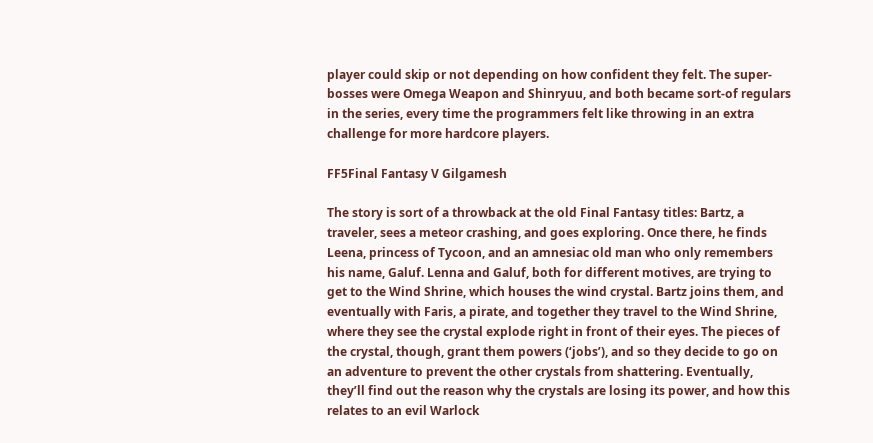player could skip or not depending on how confident they felt. The super-bosses were Omega Weapon and Shinryuu, and both became sort-of regulars in the series, every time the programmers felt like throwing in an extra challenge for more hardcore players.

FF5Final Fantasy V Gilgamesh

The story is sort of a throwback at the old Final Fantasy titles: Bartz, a traveler, sees a meteor crashing, and goes exploring. Once there, he finds Leena, princess of Tycoon, and an amnesiac old man who only remembers his name, Galuf. Lenna and Galuf, both for different motives, are trying to get to the Wind Shrine, which houses the wind crystal. Bartz joins them, and eventually with Faris, a pirate, and together they travel to the Wind Shrine, where they see the crystal explode right in front of their eyes. The pieces of the crystal, though, grant them powers (‘jobs’), and so they decide to go on an adventure to prevent the other crystals from shattering. Eventually, they’ll find out the reason why the crystals are losing its power, and how this relates to an evil Warlock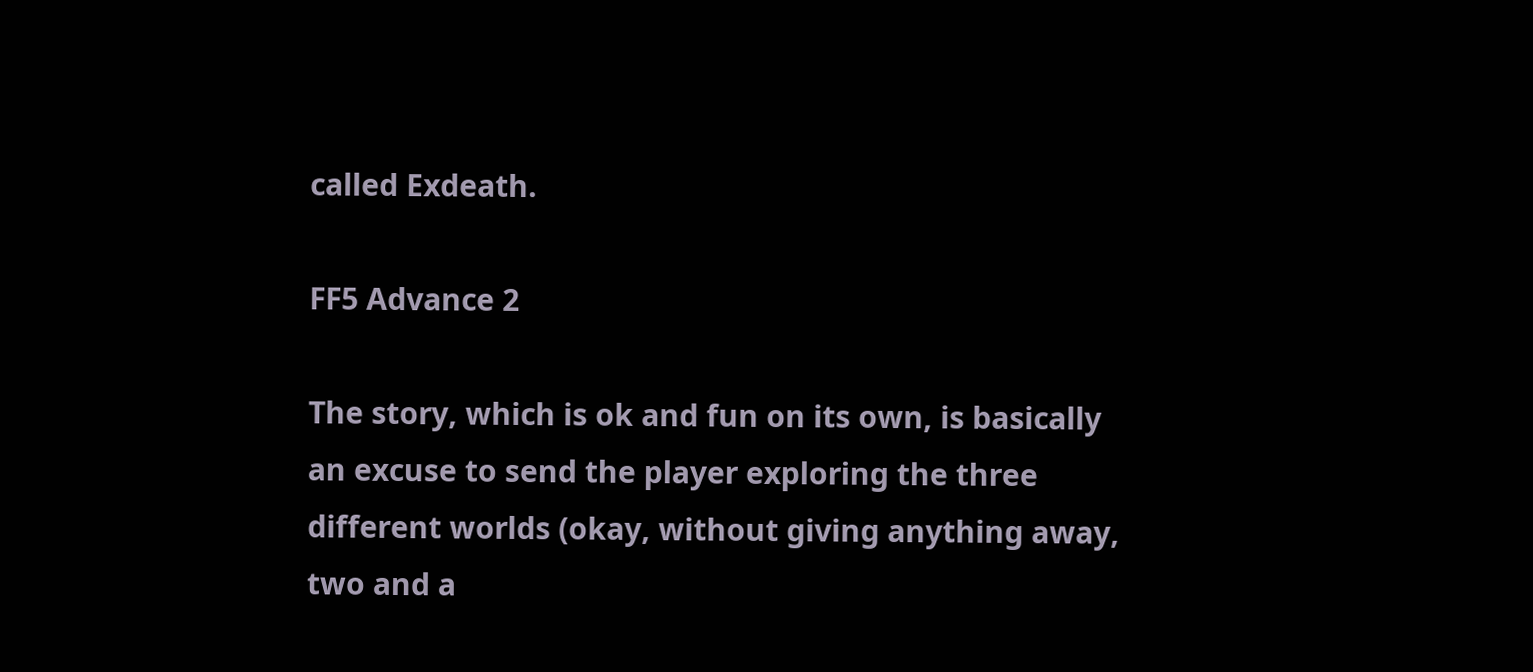called Exdeath.

FF5 Advance 2

The story, which is ok and fun on its own, is basically an excuse to send the player exploring the three different worlds (okay, without giving anything away, two and a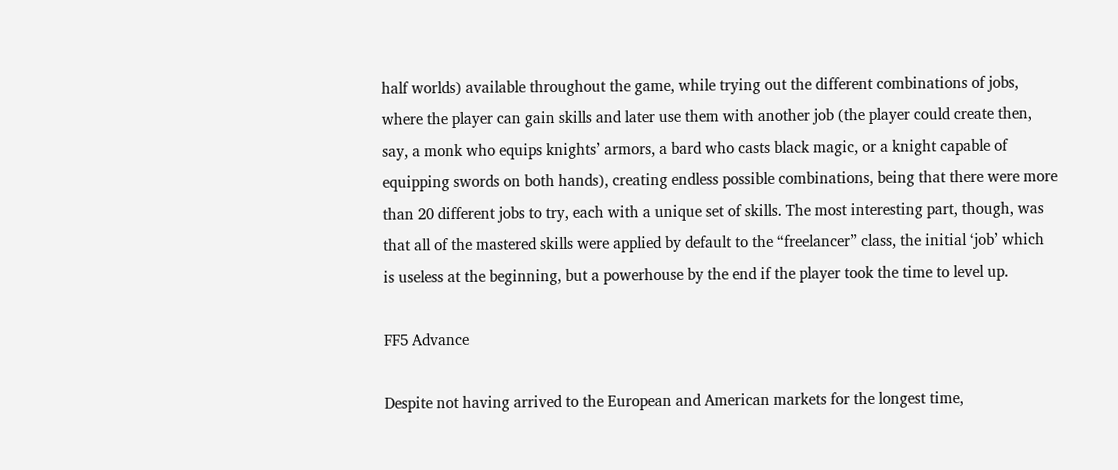half worlds) available throughout the game, while trying out the different combinations of jobs, where the player can gain skills and later use them with another job (the player could create then, say, a monk who equips knights’ armors, a bard who casts black magic, or a knight capable of equipping swords on both hands), creating endless possible combinations, being that there were more than 20 different jobs to try, each with a unique set of skills. The most interesting part, though, was that all of the mastered skills were applied by default to the “freelancer” class, the initial ‘job’ which is useless at the beginning, but a powerhouse by the end if the player took the time to level up.

FF5 Advance

Despite not having arrived to the European and American markets for the longest time,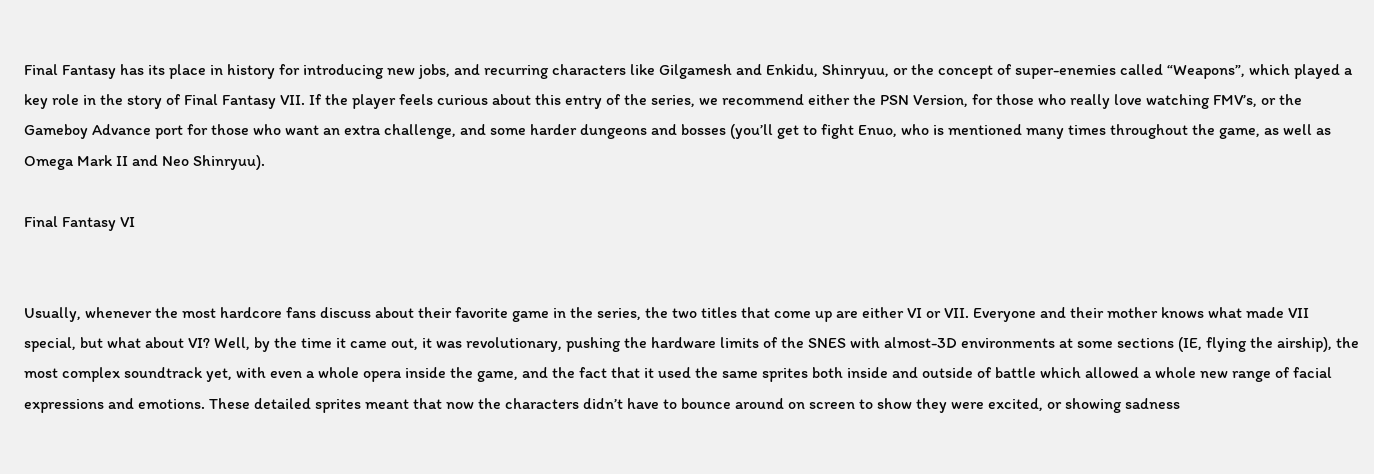Final Fantasy has its place in history for introducing new jobs, and recurring characters like Gilgamesh and Enkidu, Shinryuu, or the concept of super-enemies called “Weapons”, which played a key role in the story of Final Fantasy VII. If the player feels curious about this entry of the series, we recommend either the PSN Version, for those who really love watching FMV’s, or the Gameboy Advance port for those who want an extra challenge, and some harder dungeons and bosses (you’ll get to fight Enuo, who is mentioned many times throughout the game, as well as Omega Mark II and Neo Shinryuu).

Final Fantasy VI


Usually, whenever the most hardcore fans discuss about their favorite game in the series, the two titles that come up are either VI or VII. Everyone and their mother knows what made VII special, but what about VI? Well, by the time it came out, it was revolutionary, pushing the hardware limits of the SNES with almost-3D environments at some sections (IE, flying the airship), the most complex soundtrack yet, with even a whole opera inside the game, and the fact that it used the same sprites both inside and outside of battle which allowed a whole new range of facial expressions and emotions. These detailed sprites meant that now the characters didn’t have to bounce around on screen to show they were excited, or showing sadness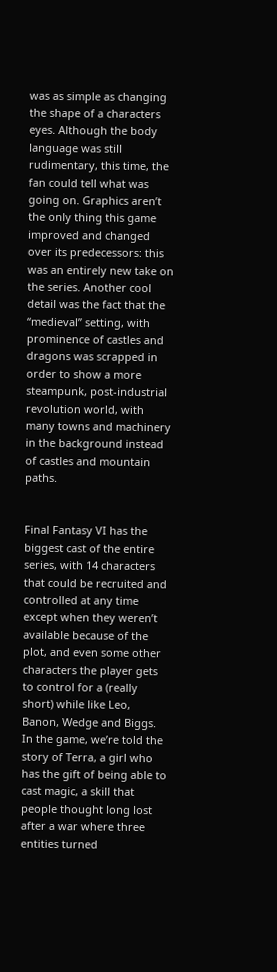was as simple as changing the shape of a characters eyes. Although the body language was still rudimentary, this time, the fan could tell what was going on. Graphics aren’t the only thing this game improved and changed over its predecessors: this was an entirely new take on the series. Another cool detail was the fact that the “medieval” setting, with prominence of castles and dragons was scrapped in order to show a more steampunk, post-industrial revolution world, with many towns and machinery in the background instead of castles and mountain paths.


Final Fantasy VI has the biggest cast of the entire series, with 14 characters that could be recruited and controlled at any time except when they weren’t available because of the plot, and even some other characters the player gets to control for a (really short) while like Leo, Banon, Wedge and Biggs. In the game, we’re told the story of Terra, a girl who has the gift of being able to cast magic, a skill that people thought long lost after a war where three entities turned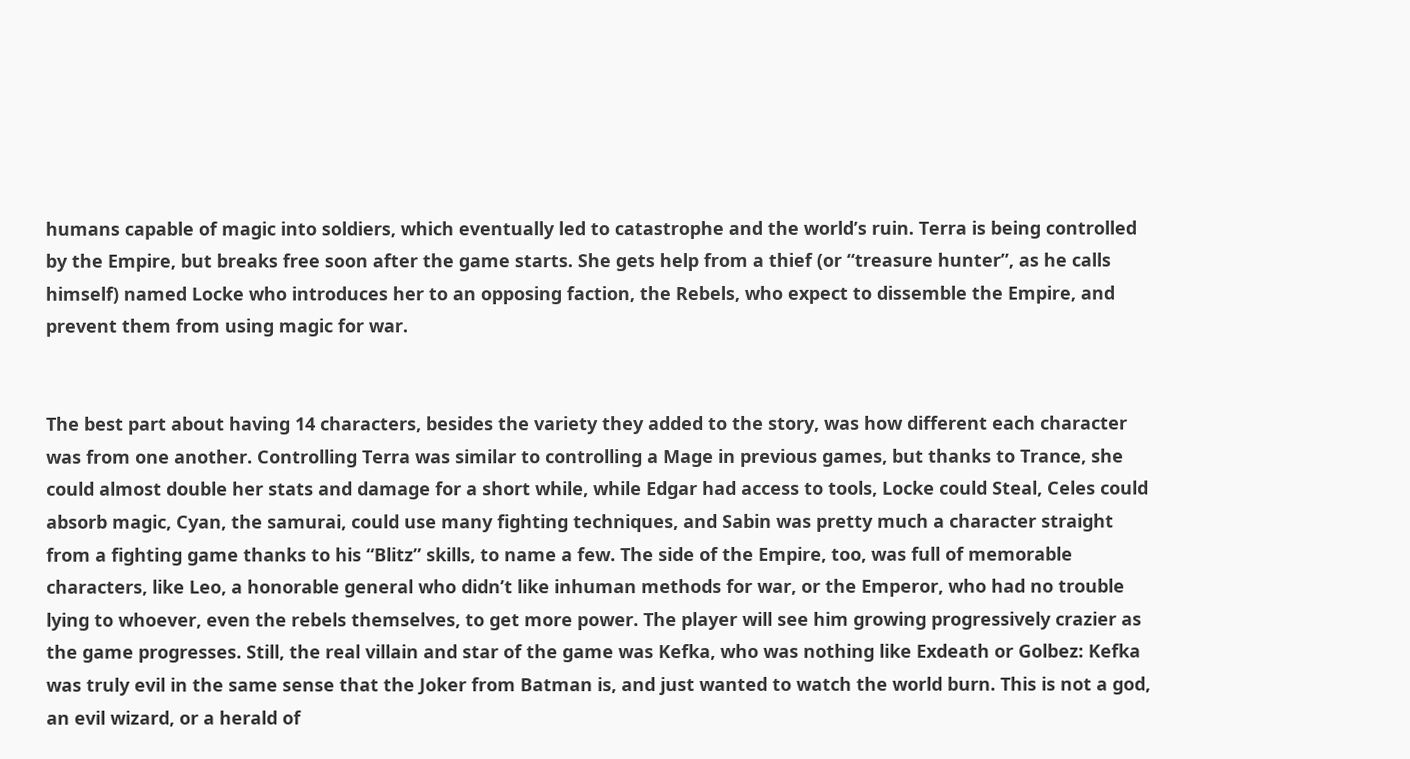humans capable of magic into soldiers, which eventually led to catastrophe and the world’s ruin. Terra is being controlled by the Empire, but breaks free soon after the game starts. She gets help from a thief (or “treasure hunter”, as he calls himself) named Locke who introduces her to an opposing faction, the Rebels, who expect to dissemble the Empire, and prevent them from using magic for war.


The best part about having 14 characters, besides the variety they added to the story, was how different each character was from one another. Controlling Terra was similar to controlling a Mage in previous games, but thanks to Trance, she could almost double her stats and damage for a short while, while Edgar had access to tools, Locke could Steal, Celes could absorb magic, Cyan, the samurai, could use many fighting techniques, and Sabin was pretty much a character straight from a fighting game thanks to his “Blitz” skills, to name a few. The side of the Empire, too, was full of memorable characters, like Leo, a honorable general who didn’t like inhuman methods for war, or the Emperor, who had no trouble lying to whoever, even the rebels themselves, to get more power. The player will see him growing progressively crazier as the game progresses. Still, the real villain and star of the game was Kefka, who was nothing like Exdeath or Golbez: Kefka was truly evil in the same sense that the Joker from Batman is, and just wanted to watch the world burn. This is not a god, an evil wizard, or a herald of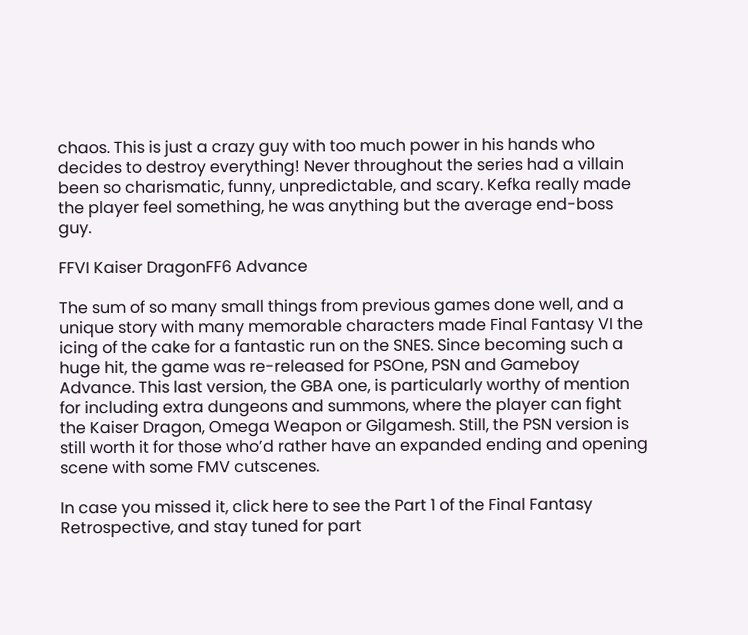chaos. This is just a crazy guy with too much power in his hands who decides to destroy everything! Never throughout the series had a villain been so charismatic, funny, unpredictable, and scary. Kefka really made the player feel something, he was anything but the average end-boss guy.

FFVI Kaiser DragonFF6 Advance

The sum of so many small things from previous games done well, and a unique story with many memorable characters made Final Fantasy VI the icing of the cake for a fantastic run on the SNES. Since becoming such a huge hit, the game was re-released for PSOne, PSN and Gameboy Advance. This last version, the GBA one, is particularly worthy of mention for including extra dungeons and summons, where the player can fight the Kaiser Dragon, Omega Weapon or Gilgamesh. Still, the PSN version is still worth it for those who’d rather have an expanded ending and opening scene with some FMV cutscenes.

In case you missed it, click here to see the Part 1 of the Final Fantasy Retrospective, and stay tuned for part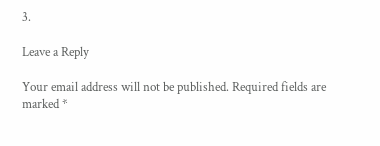3.

Leave a Reply

Your email address will not be published. Required fields are marked *